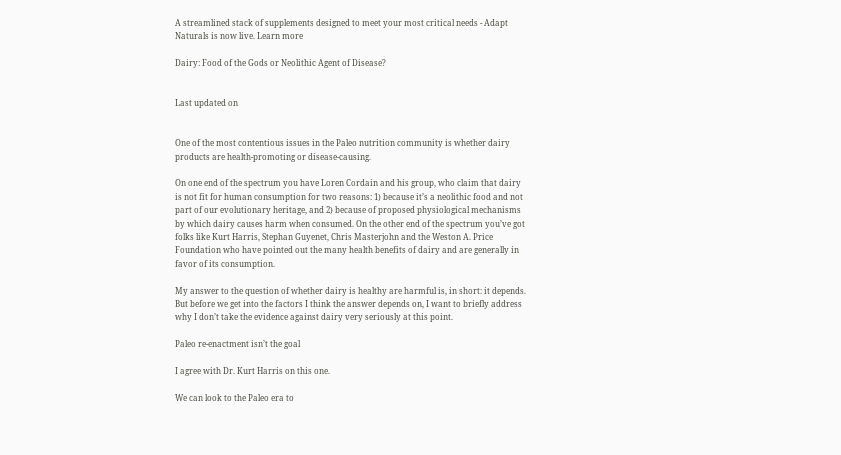A streamlined stack of supplements designed to meet your most critical needs - Adapt Naturals is now live. Learn more

Dairy: Food of the Gods or Neolithic Agent of Disease?


Last updated on


One of the most contentious issues in the Paleo nutrition community is whether dairy products are health-promoting or disease-causing.

On one end of the spectrum you have Loren Cordain and his group, who claim that dairy is not fit for human consumption for two reasons: 1) because it’s a neolithic food and not part of our evolutionary heritage, and 2) because of proposed physiological mechanisms by which dairy causes harm when consumed. On the other end of the spectrum you’ve got folks like Kurt Harris, Stephan Guyenet, Chris Masterjohn and the Weston A. Price Foundation who have pointed out the many health benefits of dairy and are generally in favor of its consumption.

My answer to the question of whether dairy is healthy are harmful is, in short: it depends. But before we get into the factors I think the answer depends on, I want to briefly address why I don’t take the evidence against dairy very seriously at this point.

Paleo re-enactment isn’t the goal

I agree with Dr. Kurt Harris on this one.

We can look to the Paleo era to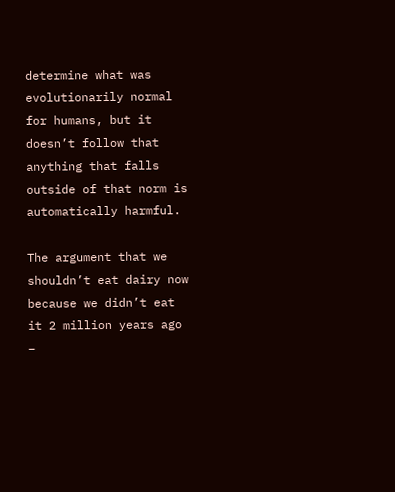determine what was evolutionarily normal for humans, but it doesn’t follow that anything that falls outside of that norm is automatically harmful.

The argument that we shouldn’t eat dairy now because we didn’t eat it 2 million years ago –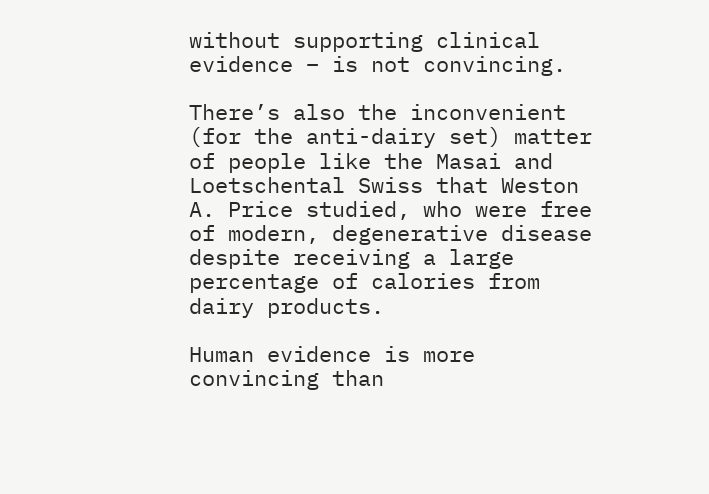without supporting clinical evidence – is not convincing.

There’s also the inconvenient (for the anti-dairy set) matter of people like the Masai and Loetschental Swiss that Weston A. Price studied, who were free of modern, degenerative disease despite receiving a large percentage of calories from dairy products.

Human evidence is more convincing than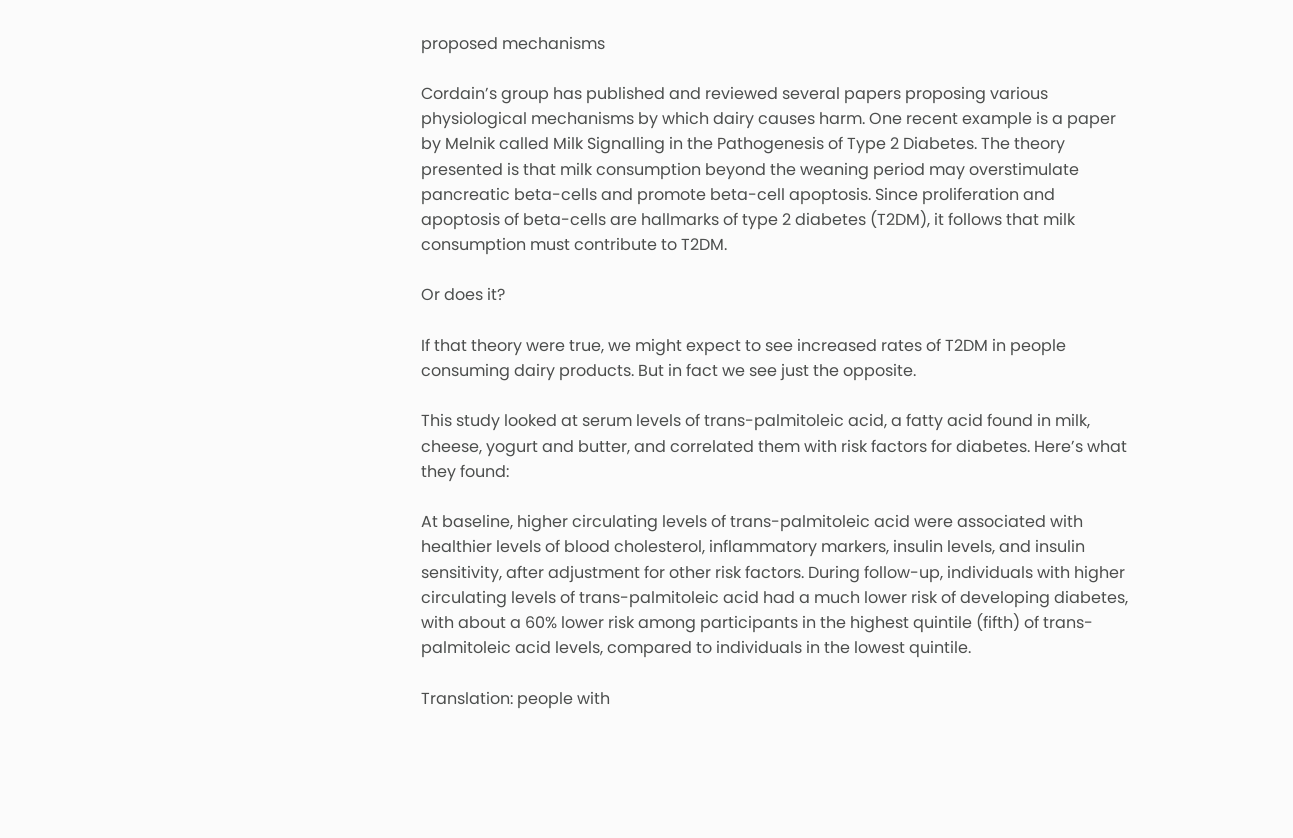proposed mechanisms

Cordain’s group has published and reviewed several papers proposing various physiological mechanisms by which dairy causes harm. One recent example is a paper by Melnik called Milk Signalling in the Pathogenesis of Type 2 Diabetes. The theory presented is that milk consumption beyond the weaning period may overstimulate pancreatic beta-cells and promote beta-cell apoptosis. Since proliferation and apoptosis of beta-cells are hallmarks of type 2 diabetes (T2DM), it follows that milk consumption must contribute to T2DM.

Or does it?

If that theory were true, we might expect to see increased rates of T2DM in people consuming dairy products. But in fact we see just the opposite.

This study looked at serum levels of trans-palmitoleic acid, a fatty acid found in milk, cheese, yogurt and butter, and correlated them with risk factors for diabetes. Here’s what they found:

At baseline, higher circulating levels of trans-palmitoleic acid were associated with healthier levels of blood cholesterol, inflammatory markers, insulin levels, and insulin sensitivity, after adjustment for other risk factors. During follow-up, individuals with higher circulating levels of trans-palmitoleic acid had a much lower risk of developing diabetes, with about a 60% lower risk among participants in the highest quintile (fifth) of trans-palmitoleic acid levels, compared to individuals in the lowest quintile.

Translation: people with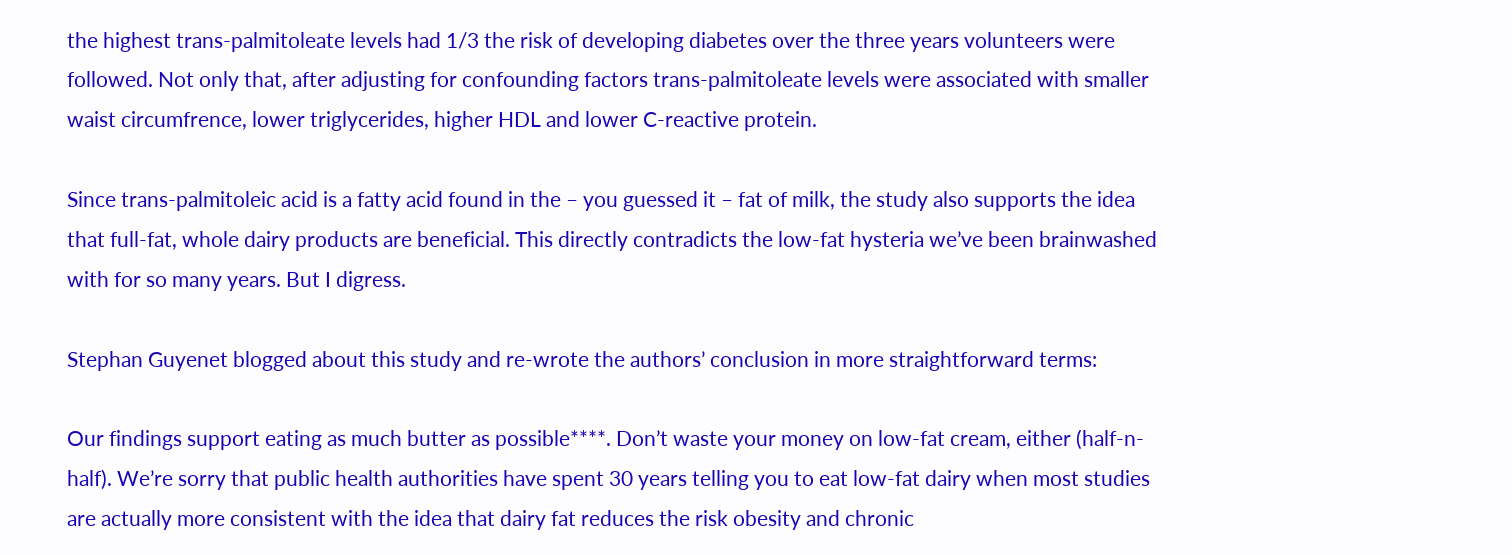the highest trans-palmitoleate levels had 1/3 the risk of developing diabetes over the three years volunteers were followed. Not only that, after adjusting for confounding factors trans-palmitoleate levels were associated with smaller waist circumfrence, lower triglycerides, higher HDL and lower C-reactive protein.

Since trans-palmitoleic acid is a fatty acid found in the – you guessed it – fat of milk, the study also supports the idea that full-fat, whole dairy products are beneficial. This directly contradicts the low-fat hysteria we’ve been brainwashed with for so many years. But I digress.

Stephan Guyenet blogged about this study and re-wrote the authors’ conclusion in more straightforward terms:

Our findings support eating as much butter as possible****. Don’t waste your money on low-fat cream, either (half-n-half). We’re sorry that public health authorities have spent 30 years telling you to eat low-fat dairy when most studies are actually more consistent with the idea that dairy fat reduces the risk obesity and chronic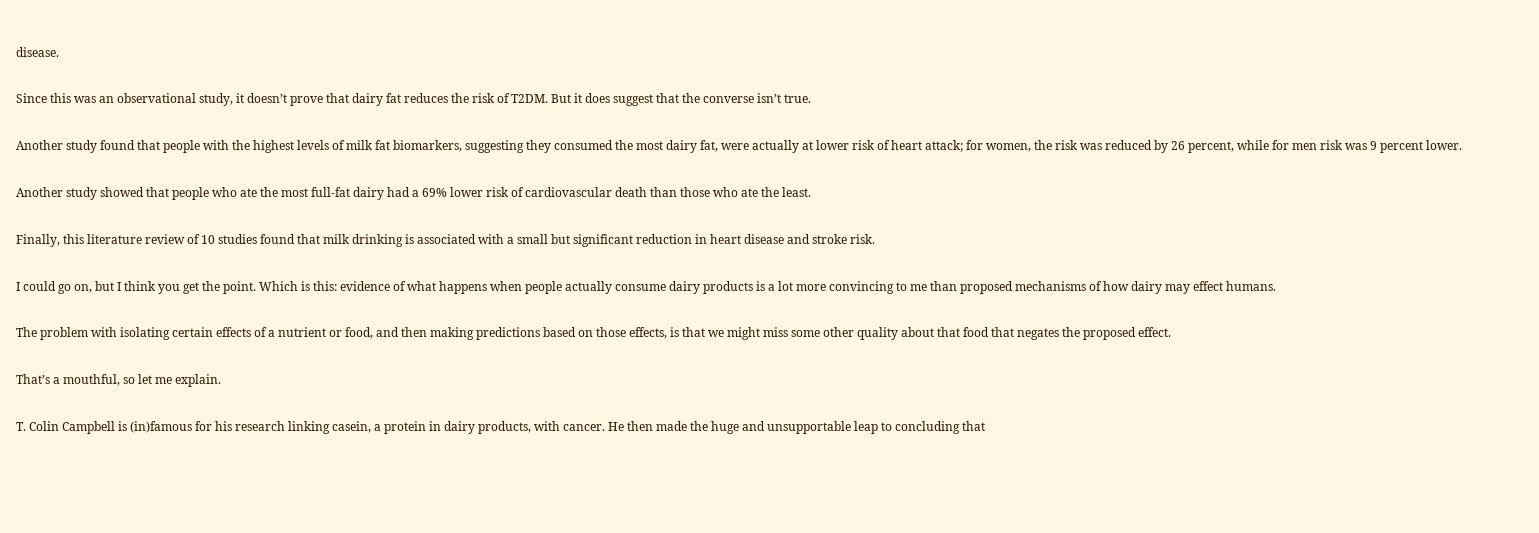disease.

Since this was an observational study, it doesn’t prove that dairy fat reduces the risk of T2DM. But it does suggest that the converse isn’t true.

Another study found that people with the highest levels of milk fat biomarkers, suggesting they consumed the most dairy fat, were actually at lower risk of heart attack; for women, the risk was reduced by 26 percent, while for men risk was 9 percent lower.

Another study showed that people who ate the most full-fat dairy had a 69% lower risk of cardiovascular death than those who ate the least.

Finally, this literature review of 10 studies found that milk drinking is associated with a small but significant reduction in heart disease and stroke risk.

I could go on, but I think you get the point. Which is this: evidence of what happens when people actually consume dairy products is a lot more convincing to me than proposed mechanisms of how dairy may effect humans.

The problem with isolating certain effects of a nutrient or food, and then making predictions based on those effects, is that we might miss some other quality about that food that negates the proposed effect.

That’s a mouthful, so let me explain.

T. Colin Campbell is (in)famous for his research linking casein, a protein in dairy products, with cancer. He then made the huge and unsupportable leap to concluding that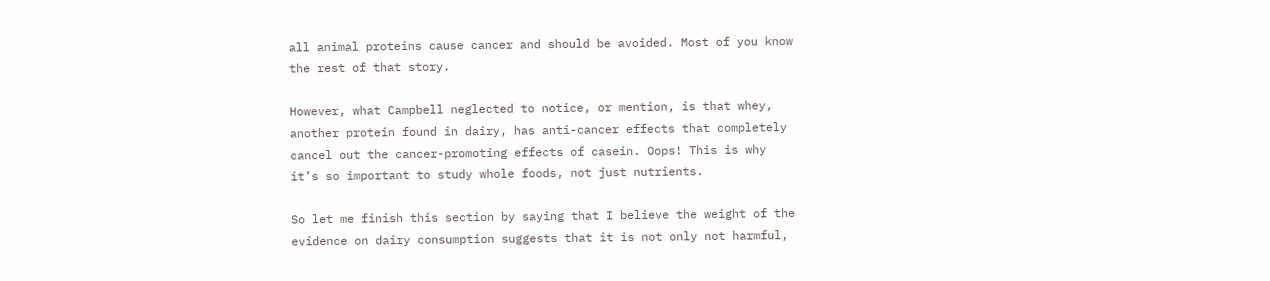all animal proteins cause cancer and should be avoided. Most of you know the rest of that story.

However, what Campbell neglected to notice, or mention, is that whey, another protein found in dairy, has anti-cancer effects that completely cancel out the cancer-promoting effects of casein. Oops! This is why it’s so important to study whole foods, not just nutrients.

So let me finish this section by saying that I believe the weight of the evidence on dairy consumption suggests that it is not only not harmful,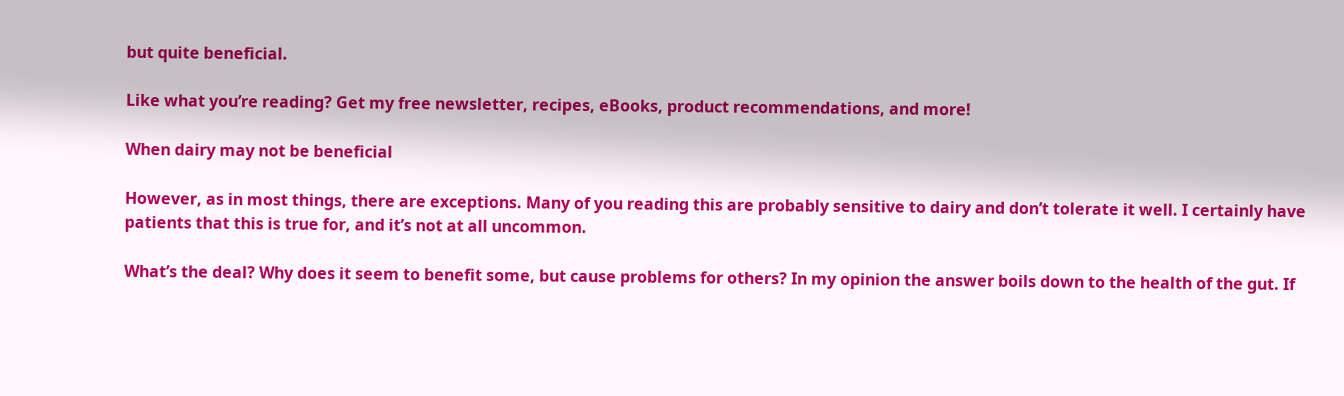but quite beneficial.

Like what you’re reading? Get my free newsletter, recipes, eBooks, product recommendations, and more!

When dairy may not be beneficial

However, as in most things, there are exceptions. Many of you reading this are probably sensitive to dairy and don’t tolerate it well. I certainly have patients that this is true for, and it’s not at all uncommon.

What’s the deal? Why does it seem to benefit some, but cause problems for others? In my opinion the answer boils down to the health of the gut. If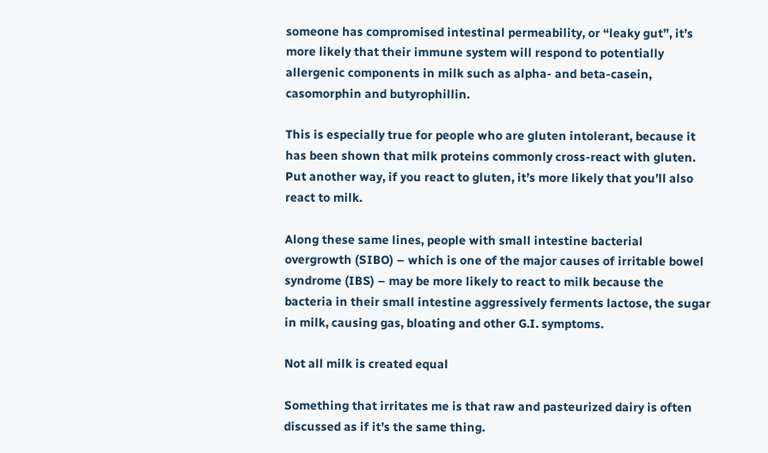someone has compromised intestinal permeability, or “leaky gut”, it’s more likely that their immune system will respond to potentially allergenic components in milk such as alpha- and beta-casein, casomorphin and butyrophillin.

This is especially true for people who are gluten intolerant, because it has been shown that milk proteins commonly cross-react with gluten. Put another way, if you react to gluten, it’s more likely that you’ll also react to milk.

Along these same lines, people with small intestine bacterial overgrowth (SIBO) – which is one of the major causes of irritable bowel syndrome (IBS) – may be more likely to react to milk because the bacteria in their small intestine aggressively ferments lactose, the sugar in milk, causing gas, bloating and other G.I. symptoms.

Not all milk is created equal

Something that irritates me is that raw and pasteurized dairy is often discussed as if it’s the same thing.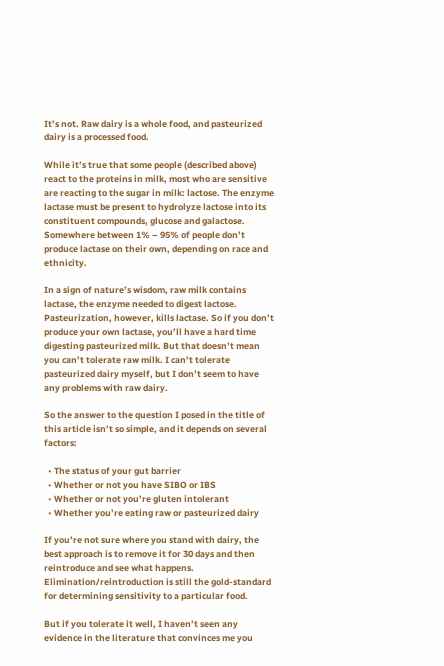It’s not. Raw dairy is a whole food, and pasteurized dairy is a processed food.

While it’s true that some people (described above) react to the proteins in milk, most who are sensitive are reacting to the sugar in milk: lactose. The enzyme lactase must be present to hydrolyze lactose into its constituent compounds, glucose and galactose. Somewhere between 1% – 95% of people don’t produce lactase on their own, depending on race and ethnicity.

In a sign of nature’s wisdom, raw milk contains lactase, the enzyme needed to digest lactose. Pasteurization, however, kills lactase. So if you don’t produce your own lactase, you’ll have a hard time digesting pasteurized milk. But that doesn’t mean you can’t tolerate raw milk. I can’t tolerate pasteurized dairy myself, but I don’t seem to have any problems with raw dairy.

So the answer to the question I posed in the title of this article isn’t so simple, and it depends on several factors:

  • The status of your gut barrier
  • Whether or not you have SIBO or IBS
  • Whether or not you’re gluten intolerant
  • Whether you’re eating raw or pasteurized dairy

If you’re not sure where you stand with dairy, the best approach is to remove it for 30 days and then reintroduce and see what happens. Elimination/reintroduction is still the gold-standard for determining sensitivity to a particular food.

But if you tolerate it well, I haven’t seen any evidence in the literature that convinces me you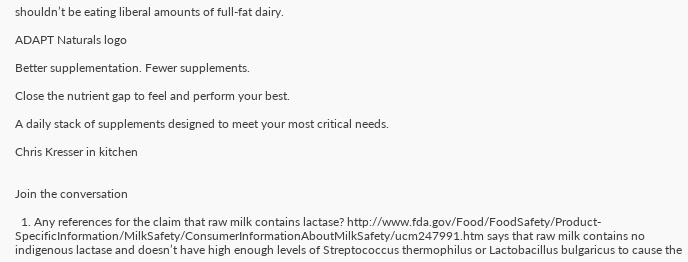shouldn’t be eating liberal amounts of full-fat dairy.

ADAPT Naturals logo

Better supplementation. Fewer supplements.

Close the nutrient gap to feel and perform your best.

A daily stack of supplements designed to meet your most critical needs.

Chris Kresser in kitchen


Join the conversation

  1. Any references for the claim that raw milk contains lactase? http://www.fda.gov/Food/FoodSafety/Product-SpecificInformation/MilkSafety/ConsumerInformationAboutMilkSafety/ucm247991.htm says that raw milk contains no indigenous lactase and doesn’t have high enough levels of Streptococcus thermophilus or Lactobacillus bulgaricus to cause the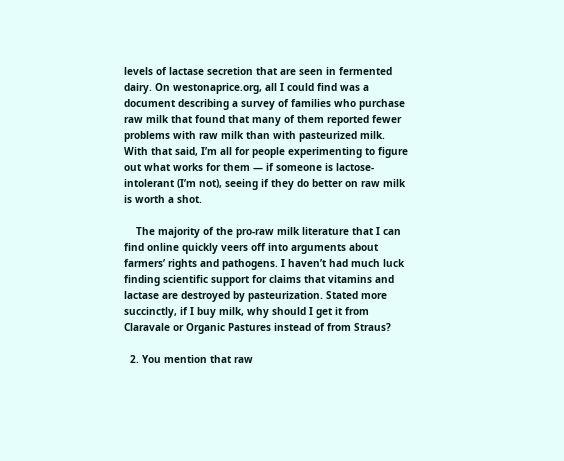levels of lactase secretion that are seen in fermented dairy. On westonaprice.org, all I could find was a document describing a survey of families who purchase raw milk that found that many of them reported fewer problems with raw milk than with pasteurized milk. With that said, I’m all for people experimenting to figure out what works for them — if someone is lactose-intolerant (I’m not), seeing if they do better on raw milk is worth a shot.

    The majority of the pro-raw milk literature that I can find online quickly veers off into arguments about farmers’ rights and pathogens. I haven’t had much luck finding scientific support for claims that vitamins and lactase are destroyed by pasteurization. Stated more succinctly, if I buy milk, why should I get it from Claravale or Organic Pastures instead of from Straus?

  2. You mention that raw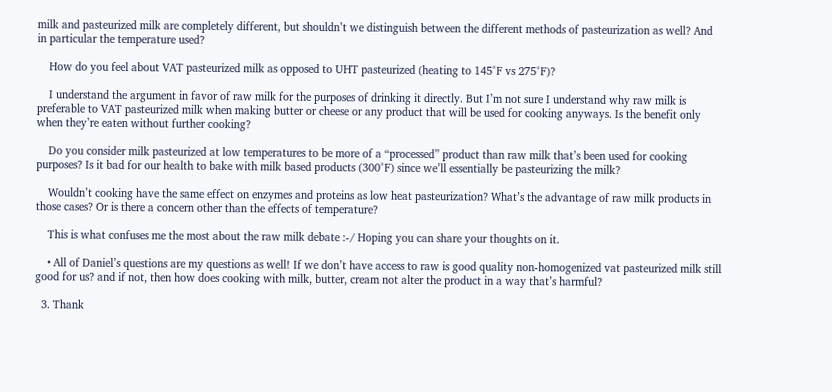milk and pasteurized milk are completely different, but shouldn’t we distinguish between the different methods of pasteurization as well? And in particular the temperature used?

    How do you feel about VAT pasteurized milk as opposed to UHT pasteurized (heating to 145°F vs 275°F)?

    I understand the argument in favor of raw milk for the purposes of drinking it directly. But I’m not sure I understand why raw milk is preferable to VAT pasteurized milk when making butter or cheese or any product that will be used for cooking anyways. Is the benefit only when they’re eaten without further cooking?

    Do you consider milk pasteurized at low temperatures to be more of a “processed” product than raw milk that’s been used for cooking purposes? Is it bad for our health to bake with milk based products (300°F) since we’ll essentially be pasteurizing the milk?

    Wouldn’t cooking have the same effect on enzymes and proteins as low heat pasteurization? What’s the advantage of raw milk products in those cases? Or is there a concern other than the effects of temperature?

    This is what confuses me the most about the raw milk debate :-/ Hoping you can share your thoughts on it.

    • All of Daniel’s questions are my questions as well! If we don’t have access to raw is good quality non-homogenized vat pasteurized milk still good for us? and if not, then how does cooking with milk, butter, cream not alter the product in a way that’s harmful?

  3. Thank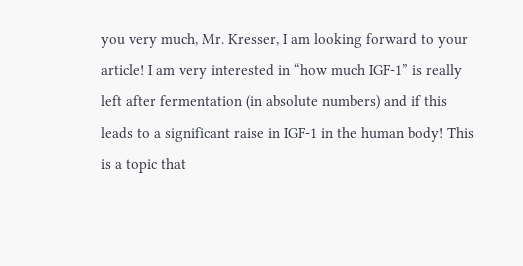you very much, Mr. Kresser, I am looking forward to your article! I am very interested in “how much IGF-1” is really left after fermentation (in absolute numbers) and if this leads to a significant raise in IGF-1 in the human body! This is a topic that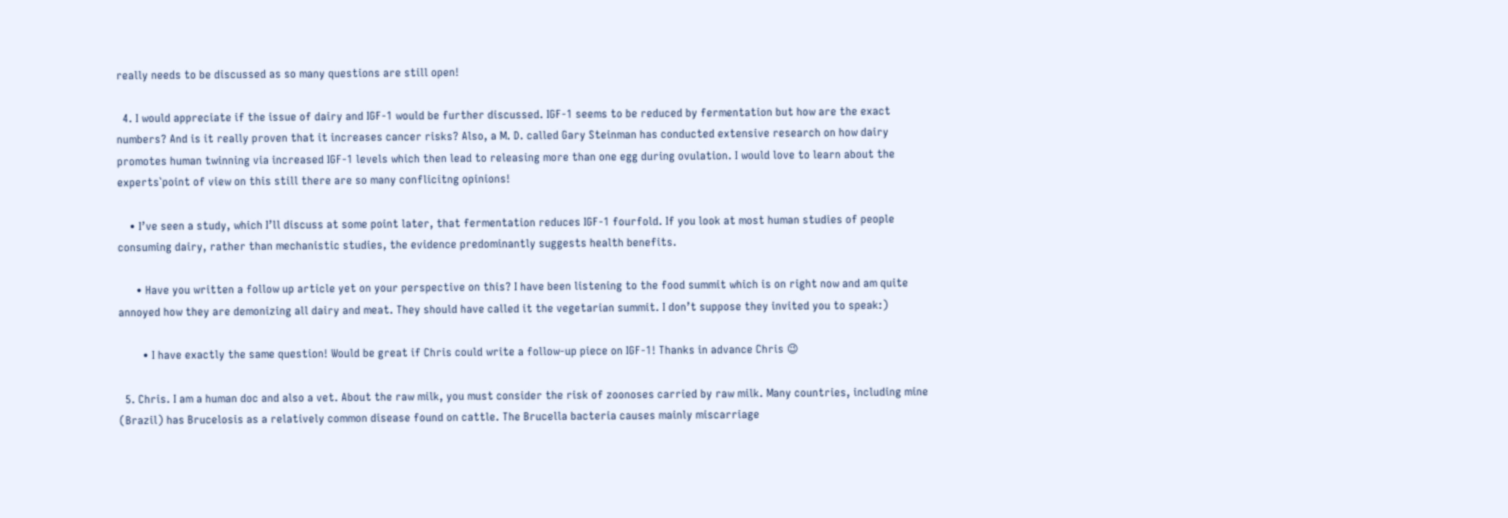really needs to be discussed as so many questions are still open!

  4. I would appreciate if the issue of dairy and IGF-1 would be further discussed. IGF-1 seems to be reduced by fermentation but how are the exact numbers? And is it really proven that it increases cancer risks? Also, a M. D. called Gary Steinman has conducted extensive research on how dairy promotes human twinning via increased IGF-1 levels which then lead to releasing more than one egg during ovulation. I would love to learn about the experts`point of view on this still there are so many conflicitng opinions!

    • I’ve seen a study, which I’ll discuss at some point later, that fermentation reduces IGF-1 fourfold. If you look at most human studies of people consuming dairy, rather than mechanistic studies, the evidence predominantly suggests health benefits.

      • Have you written a follow up article yet on your perspective on this? I have been listening to the food summit which is on right now and am quite annoyed how they are demonizing all dairy and meat. They should have called it the vegetarian summit. I don’t suppose they invited you to speak:)

        • I have exactly the same question! Would be great if Chris could write a follow-up piece on IGF-1! Thanks in advance Chris 😉

  5. Chris. I am a human doc and also a vet. About the raw milk, you must consider the risk of zoonoses carried by raw milk. Many countries, including mine (Brazil) has Brucelosis as a relatively common disease found on cattle. The Brucella bacteria causes mainly miscarriage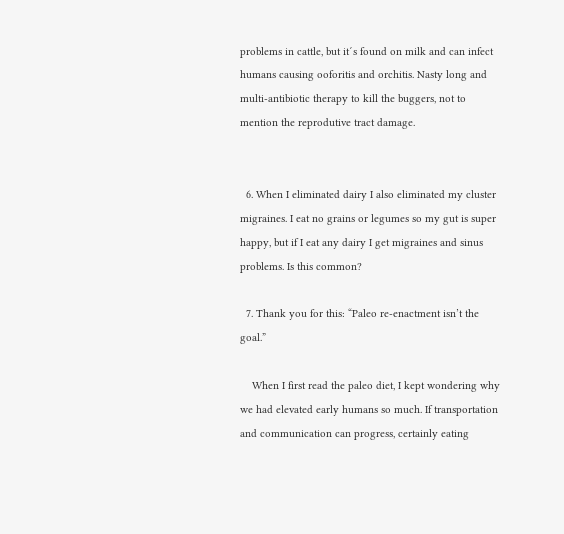problems in cattle, but it´s found on milk and can infect humans causing ooforitis and orchitis. Nasty long and multi-antibiotic therapy to kill the buggers, not to mention the reprodutive tract damage.


  6. When I eliminated dairy I also eliminated my cluster migraines. I eat no grains or legumes so my gut is super happy, but if I eat any dairy I get migraines and sinus problems. Is this common?

  7. Thank you for this: “Paleo re-enactment isn’t the goal.”

    When I first read the paleo diet, I kept wondering why we had elevated early humans so much. If transportation and communication can progress, certainly eating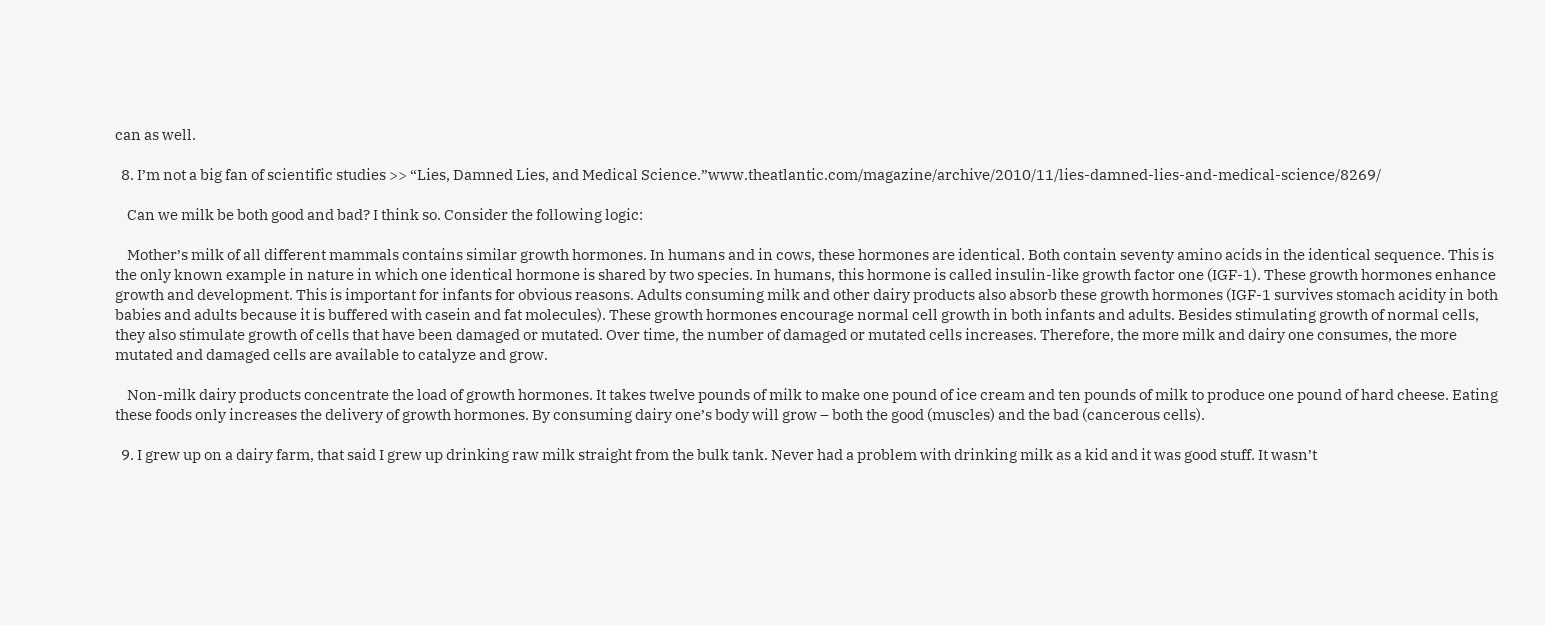can as well.

  8. I’m not a big fan of scientific studies >> “Lies, Damned Lies, and Medical Science.”www.theatlantic.com/magazine/archive/2010/11/lies-damned-lies-and-medical-science/8269/

    Can we milk be both good and bad? I think so. Consider the following logic:

    Mother’s milk of all different mammals contains similar growth hormones. In humans and in cows, these hormones are identical. Both contain seventy amino acids in the identical sequence. This is the only known example in nature in which one identical hormone is shared by two species. In humans, this hormone is called insulin-like growth factor one (IGF-1). These growth hormones enhance growth and development. This is important for infants for obvious reasons. Adults consuming milk and other dairy products also absorb these growth hormones (IGF-1 survives stomach acidity in both babies and adults because it is buffered with casein and fat molecules). These growth hormones encourage normal cell growth in both infants and adults. Besides stimulating growth of normal cells, they also stimulate growth of cells that have been damaged or mutated. Over time, the number of damaged or mutated cells increases. Therefore, the more milk and dairy one consumes, the more mutated and damaged cells are available to catalyze and grow.

    Non-milk dairy products concentrate the load of growth hormones. It takes twelve pounds of milk to make one pound of ice cream and ten pounds of milk to produce one pound of hard cheese. Eating these foods only increases the delivery of growth hormones. By consuming dairy one’s body will grow – both the good (muscles) and the bad (cancerous cells).

  9. I grew up on a dairy farm, that said I grew up drinking raw milk straight from the bulk tank. Never had a problem with drinking milk as a kid and it was good stuff. It wasn’t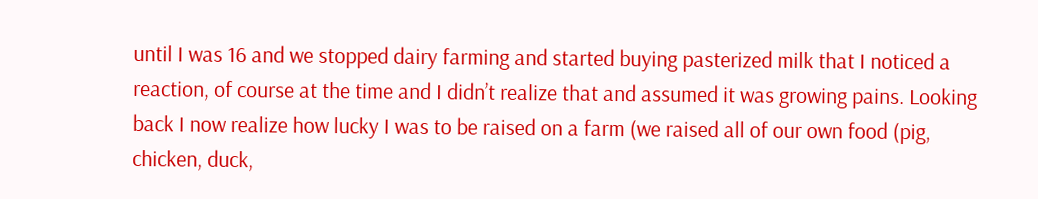until I was 16 and we stopped dairy farming and started buying pasterized milk that I noticed a reaction, of course at the time and I didn’t realize that and assumed it was growing pains. Looking back I now realize how lucky I was to be raised on a farm (we raised all of our own food (pig, chicken, duck,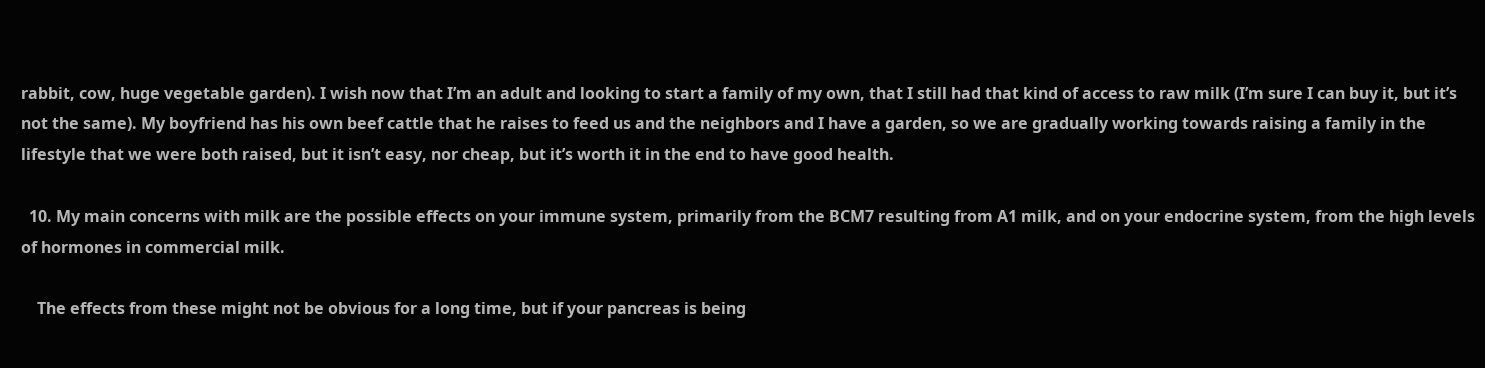rabbit, cow, huge vegetable garden). I wish now that I’m an adult and looking to start a family of my own, that I still had that kind of access to raw milk (I’m sure I can buy it, but it’s not the same). My boyfriend has his own beef cattle that he raises to feed us and the neighbors and I have a garden, so we are gradually working towards raising a family in the lifestyle that we were both raised, but it isn’t easy, nor cheap, but it’s worth it in the end to have good health.

  10. My main concerns with milk are the possible effects on your immune system, primarily from the BCM7 resulting from A1 milk, and on your endocrine system, from the high levels of hormones in commercial milk.

    The effects from these might not be obvious for a long time, but if your pancreas is being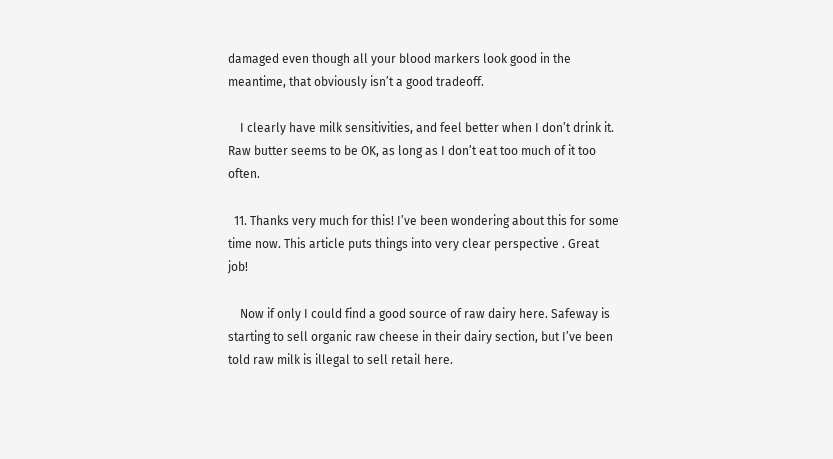damaged even though all your blood markers look good in the meantime, that obviously isn’t a good tradeoff.

    I clearly have milk sensitivities, and feel better when I don’t drink it. Raw butter seems to be OK, as long as I don’t eat too much of it too often.

  11. Thanks very much for this! I’ve been wondering about this for some time now. This article puts things into very clear perspective . Great job!

    Now if only I could find a good source of raw dairy here. Safeway is starting to sell organic raw cheese in their dairy section, but I’ve been told raw milk is illegal to sell retail here.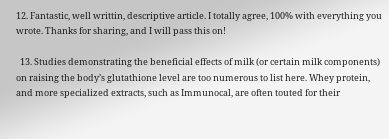12. Fantastic, well writtin, descriptive article. I totally agree, 100% with everything you wrote. Thanks for sharing, and I will pass this on!

  13. Studies demonstrating the beneficial effects of milk (or certain milk components) on raising the body’s glutathione level are too numerous to list here. Whey protein, and more specialized extracts, such as Immunocal, are often touted for their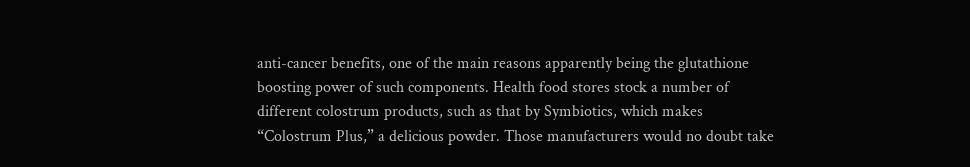anti-cancer benefits, one of the main reasons apparently being the glutathione boosting power of such components. Health food stores stock a number of different colostrum products, such as that by Symbiotics, which makes “Colostrum Plus,” a delicious powder. Those manufacturers would no doubt take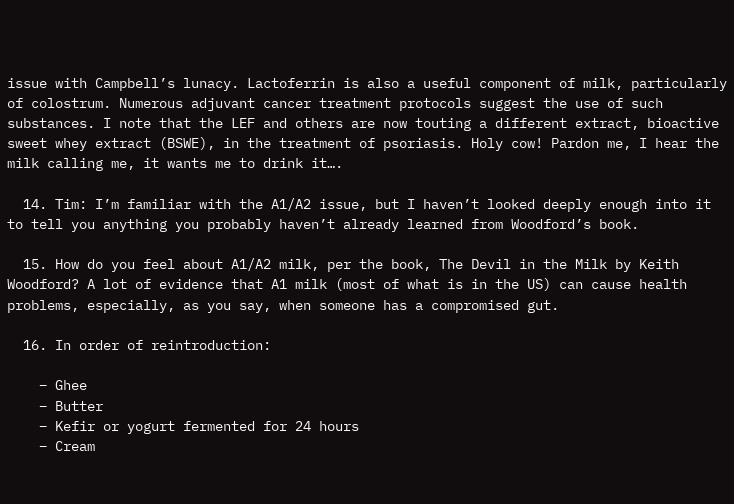issue with Campbell’s lunacy. Lactoferrin is also a useful component of milk, particularly of colostrum. Numerous adjuvant cancer treatment protocols suggest the use of such substances. I note that the LEF and others are now touting a different extract, bioactive sweet whey extract (BSWE), in the treatment of psoriasis. Holy cow! Pardon me, I hear the milk calling me, it wants me to drink it….

  14. Tim: I’m familiar with the A1/A2 issue, but I haven’t looked deeply enough into it to tell you anything you probably haven’t already learned from Woodford’s book.

  15. How do you feel about A1/A2 milk, per the book, The Devil in the Milk by Keith Woodford? A lot of evidence that A1 milk (most of what is in the US) can cause health problems, especially, as you say, when someone has a compromised gut.

  16. In order of reintroduction:

    – Ghee
    – Butter
    – Kefir or yogurt fermented for 24 hours
    – Cream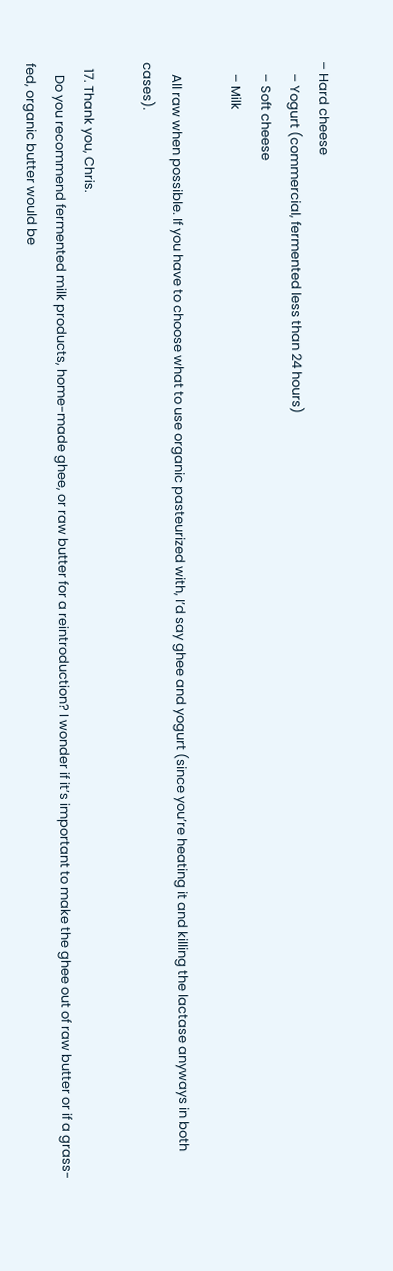– Hard cheese
    – Yogurt (commercial, fermented less than 24 hours)
    – Soft cheese
    – Milk

    All raw when possible. If you have to choose what to use organic pasteurized with, I’d say ghee and yogurt (since you’re heating it and killing the lactase anyways in both cases).

  17. Thank you, Chris.
    Do you recommend fermented milk products, home-made ghee, or raw butter for a reintroduction? I wonder if it’s important to make the ghee out of raw butter or if a grass-fed, organic butter would be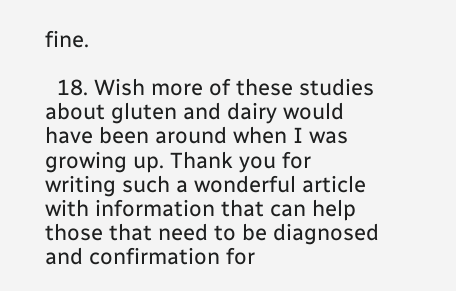fine.

  18. Wish more of these studies about gluten and dairy would have been around when I was growing up. Thank you for writing such a wonderful article with information that can help those that need to be diagnosed and confirmation for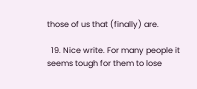those of us that (finally) are.

  19. Nice write. For many people it seems tough for them to lose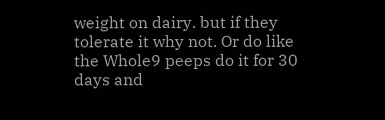weight on dairy. but if they tolerate it why not. Or do like the Whole9 peeps do it for 30 days and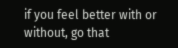if you feel better with or without, go that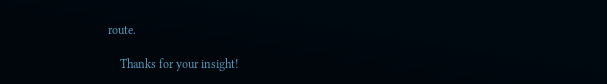route.

    Thanks for your insight!